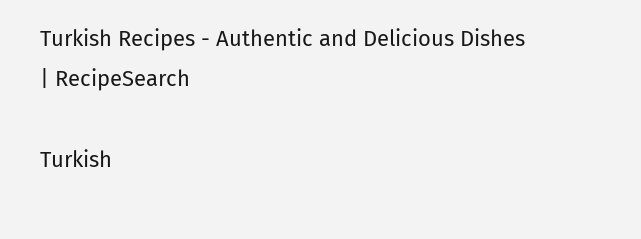Turkish Recipes - Authentic and Delicious Dishes | RecipeSearch

Turkish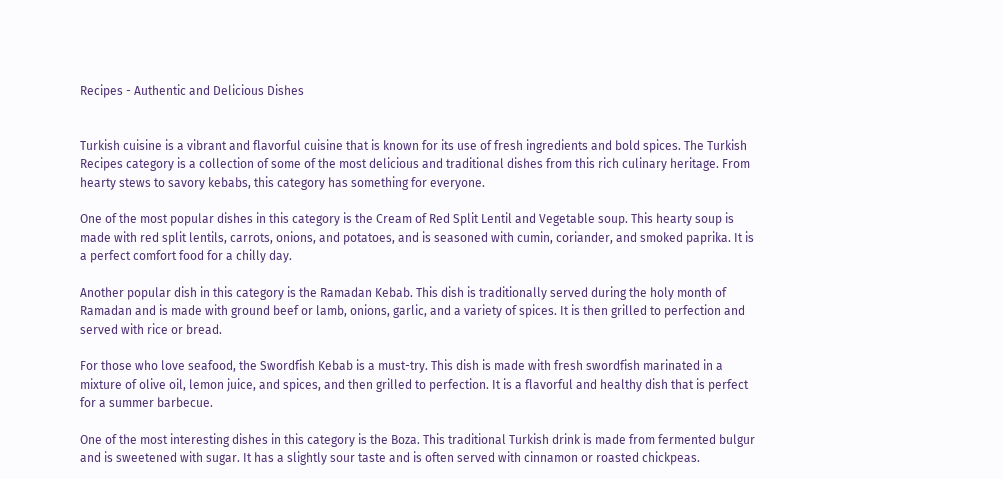Recipes - Authentic and Delicious Dishes


Turkish cuisine is a vibrant and flavorful cuisine that is known for its use of fresh ingredients and bold spices. The Turkish Recipes category is a collection of some of the most delicious and traditional dishes from this rich culinary heritage. From hearty stews to savory kebabs, this category has something for everyone.

One of the most popular dishes in this category is the Cream of Red Split Lentil and Vegetable soup. This hearty soup is made with red split lentils, carrots, onions, and potatoes, and is seasoned with cumin, coriander, and smoked paprika. It is a perfect comfort food for a chilly day.

Another popular dish in this category is the Ramadan Kebab. This dish is traditionally served during the holy month of Ramadan and is made with ground beef or lamb, onions, garlic, and a variety of spices. It is then grilled to perfection and served with rice or bread.

For those who love seafood, the Swordfish Kebab is a must-try. This dish is made with fresh swordfish marinated in a mixture of olive oil, lemon juice, and spices, and then grilled to perfection. It is a flavorful and healthy dish that is perfect for a summer barbecue.

One of the most interesting dishes in this category is the Boza. This traditional Turkish drink is made from fermented bulgur and is sweetened with sugar. It has a slightly sour taste and is often served with cinnamon or roasted chickpeas.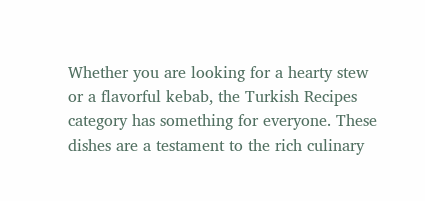Whether you are looking for a hearty stew or a flavorful kebab, the Turkish Recipes category has something for everyone. These dishes are a testament to the rich culinary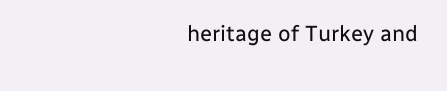heritage of Turkey and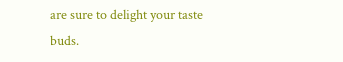are sure to delight your taste buds.